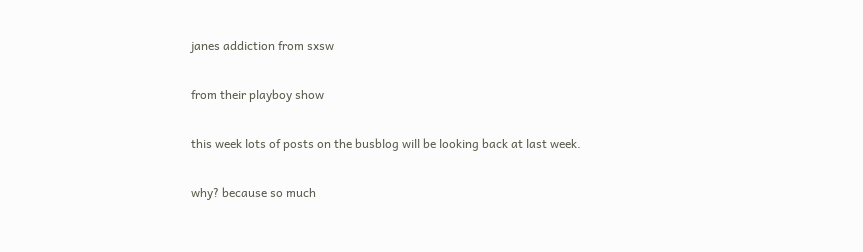janes addiction from sxsw

from their playboy show

this week lots of posts on the busblog will be looking back at last week.

why? because so much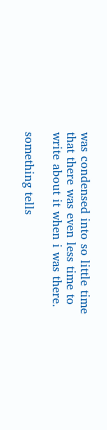was condensed into so little time that there was even less time to write about it when i was there.

something tells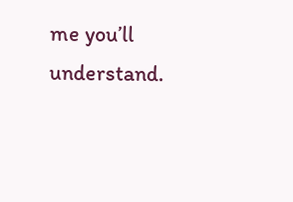me you’ll understand.